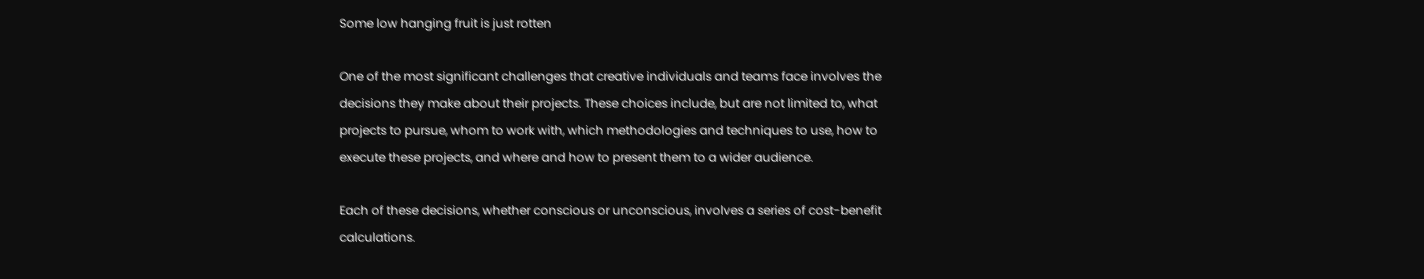Some low hanging fruit is just rotten

One of the most significant challenges that creative individuals and teams face involves the decisions they make about their projects. These choices include, but are not limited to, what projects to pursue, whom to work with, which methodologies and techniques to use, how to execute these projects, and where and how to present them to a wider audience.

Each of these decisions, whether conscious or unconscious, involves a series of cost-benefit calculations.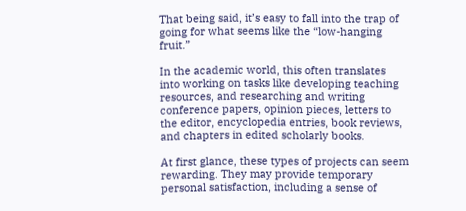That being said, it’s easy to fall into the trap of going for what seems like the “low-hanging fruit.”

In the academic world, this often translates into working on tasks like developing teaching resources, and researching and writing conference papers, opinion pieces, letters to the editor, encyclopedia entries, book reviews, and chapters in edited scholarly books.

At first glance, these types of projects can seem rewarding. They may provide temporary personal satisfaction, including a sense of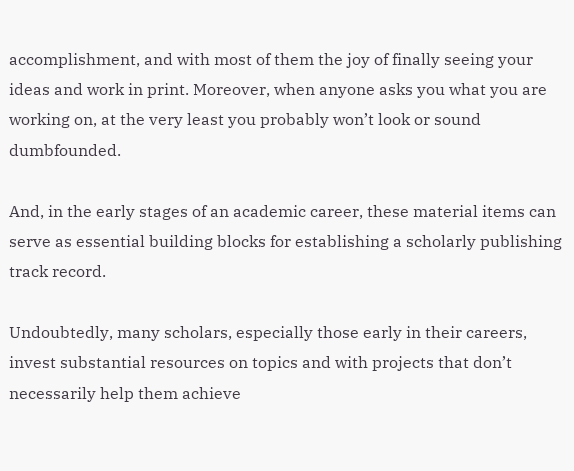accomplishment, and with most of them the joy of finally seeing your ideas and work in print. Moreover, when anyone asks you what you are working on, at the very least you probably won’t look or sound dumbfounded.

And, in the early stages of an academic career, these material items can serve as essential building blocks for establishing a scholarly publishing track record.

Undoubtedly, many scholars, especially those early in their careers, invest substantial resources on topics and with projects that don’t necessarily help them achieve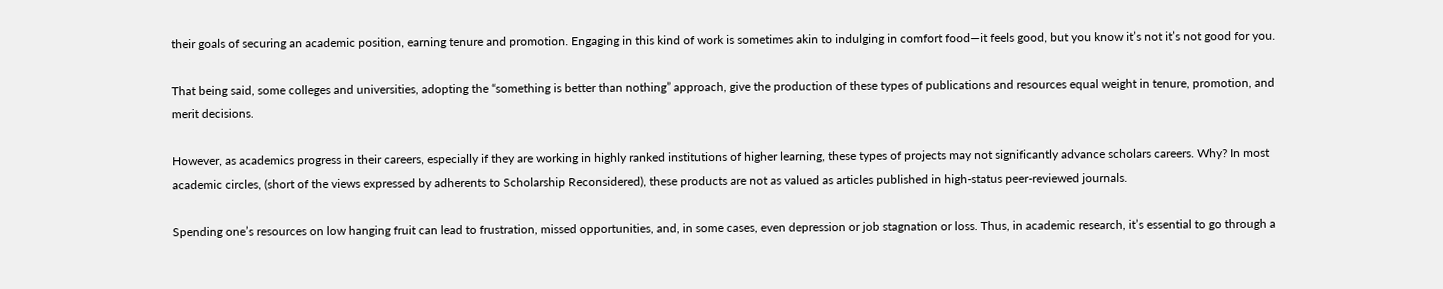their goals of securing an academic position, earning tenure and promotion. Engaging in this kind of work is sometimes akin to indulging in comfort food—it feels good, but you know it’s not it’s not good for you.

That being said, some colleges and universities, adopting the “something is better than nothing” approach, give the production of these types of publications and resources equal weight in tenure, promotion, and merit decisions.

However, as academics progress in their careers, especially if they are working in highly ranked institutions of higher learning, these types of projects may not significantly advance scholars careers. Why? In most academic circles, (short of the views expressed by adherents to Scholarship Reconsidered), these products are not as valued as articles published in high-status peer-reviewed journals.

Spending one’s resources on low hanging fruit can lead to frustration, missed opportunities, and, in some cases, even depression or job stagnation or loss. Thus, in academic research, it’s essential to go through a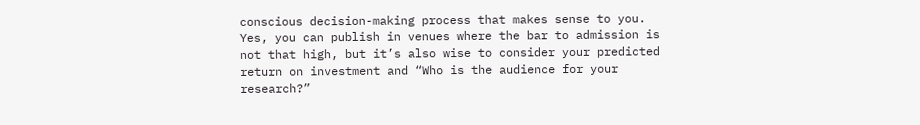conscious decision-making process that makes sense to you. Yes, you can publish in venues where the bar to admission is not that high, but it’s also wise to consider your predicted return on investment and “Who is the audience for your research?”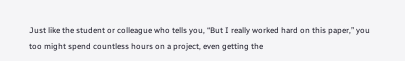Just like the student or colleague who tells you, “But I really worked hard on this paper,” you too might spend countless hours on a project, even getting the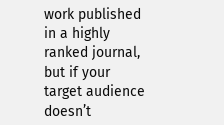work published in a highly ranked journal, but if your target audience doesn’t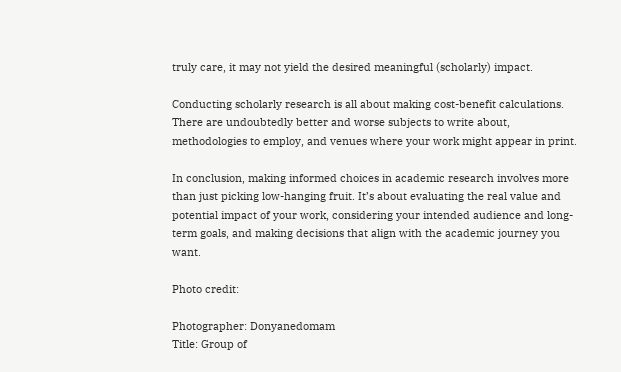truly care, it may not yield the desired meaningful (scholarly) impact.

Conducting scholarly research is all about making cost-benefit calculations. There are undoubtedly better and worse subjects to write about, methodologies to employ, and venues where your work might appear in print.

In conclusion, making informed choices in academic research involves more than just picking low-hanging fruit. It’s about evaluating the real value and potential impact of your work, considering your intended audience and long-term goals, and making decisions that align with the academic journey you want.

Photo credit:

Photographer: Donyanedomam
Title: Group of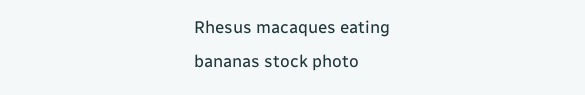Rhesus macaques eating bananas stock photo